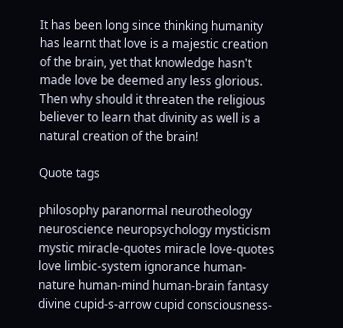It has been long since thinking humanity has learnt that love is a majestic creation of the brain, yet that knowledge hasn't made love be deemed any less glorious. Then why should it threaten the religious believer to learn that divinity as well is a natural creation of the brain!

Quote tags

philosophy paranormal neurotheology neuroscience neuropsychology mysticism mystic miracle-quotes miracle love-quotes love limbic-system ignorance human-nature human-mind human-brain fantasy divine cupid-s-arrow cupid consciousness-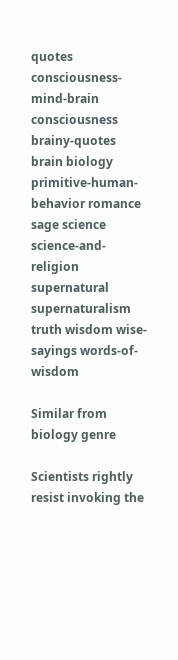quotes consciousness-mind-brain consciousness brainy-quotes brain biology primitive-human-behavior romance sage science science-and-religion supernatural supernaturalism truth wisdom wise-sayings words-of-wisdom

Similar from biology genre

Scientists rightly resist invoking the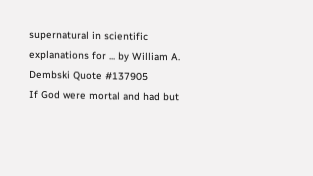supernatural in scientific explanations for ... by William A. Dembski Quote #137905
If God were mortal and had but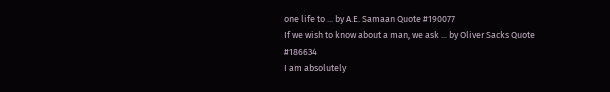one life to ... by A.E. Samaan Quote #190077
If we wish to know about a man, we ask ... by Oliver Sacks Quote #186634
I am absolutely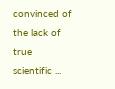convinced of the lack of true scientific ...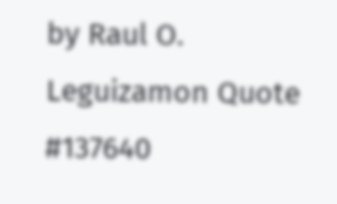by Raul O. Leguizamon Quote #137640